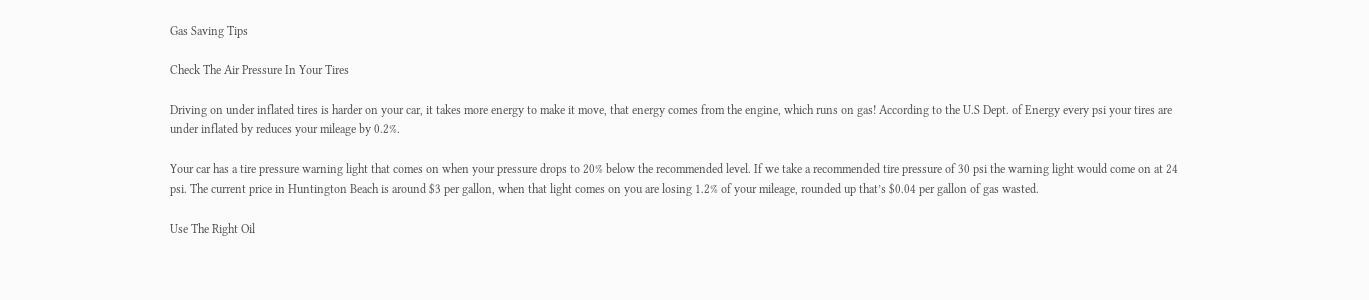Gas Saving Tips

Check The Air Pressure In Your Tires

Driving on under inflated tires is harder on your car, it takes more energy to make it move, that energy comes from the engine, which runs on gas! According to the U.S Dept. of Energy every psi your tires are under inflated by reduces your mileage by 0.2%.

Your car has a tire pressure warning light that comes on when your pressure drops to 20% below the recommended level. If we take a recommended tire pressure of 30 psi the warning light would come on at 24 psi. The current price in Huntington Beach is around $3 per gallon, when that light comes on you are losing 1.2% of your mileage, rounded up that’s $0.04 per gallon of gas wasted.

Use The Right Oil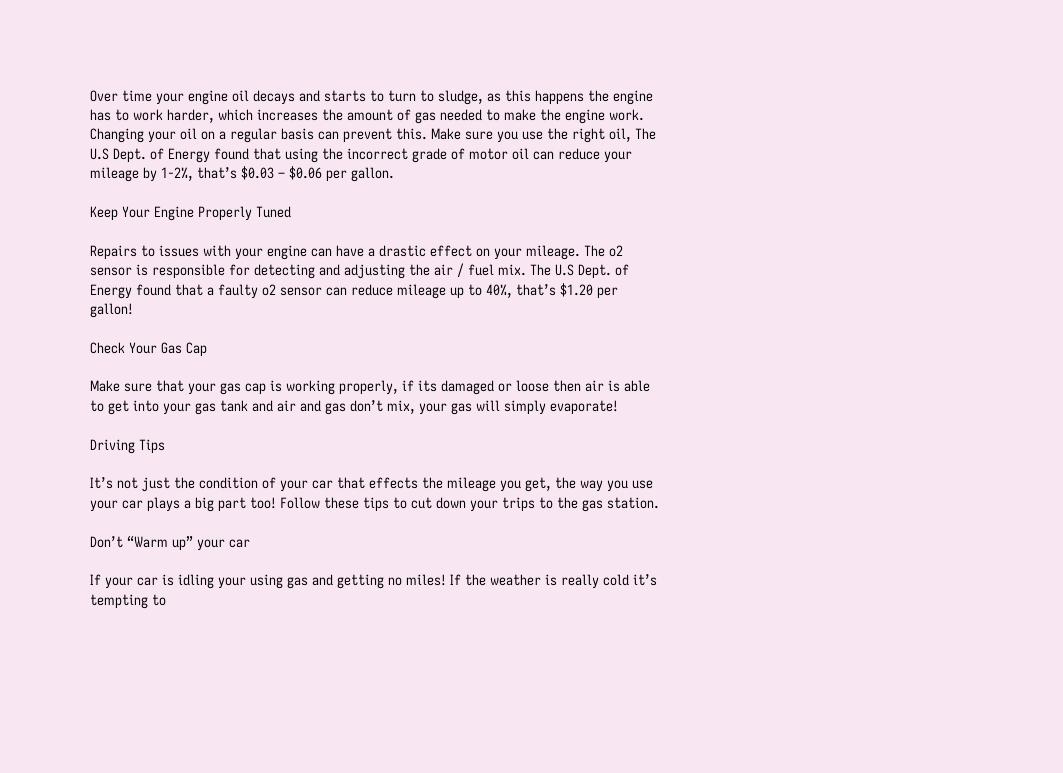Over time your engine oil decays and starts to turn to sludge, as this happens the engine has to work harder, which increases the amount of gas needed to make the engine work. Changing your oil on a regular basis can prevent this. Make sure you use the right oil, The U.S Dept. of Energy found that using the incorrect grade of motor oil can reduce your mileage by 1-2%, that’s $0.03 – $0.06 per gallon.

Keep Your Engine Properly Tuned

Repairs to issues with your engine can have a drastic effect on your mileage. The o2 sensor is responsible for detecting and adjusting the air / fuel mix. The U.S Dept. of Energy found that a faulty o2 sensor can reduce mileage up to 40%, that’s $1.20 per gallon!

Check Your Gas Cap

Make sure that your gas cap is working properly, if its damaged or loose then air is able to get into your gas tank and air and gas don’t mix, your gas will simply evaporate!

Driving Tips

It’s not just the condition of your car that effects the mileage you get, the way you use your car plays a big part too! Follow these tips to cut down your trips to the gas station.

Don’t “Warm up” your car

If your car is idling your using gas and getting no miles! If the weather is really cold it’s tempting to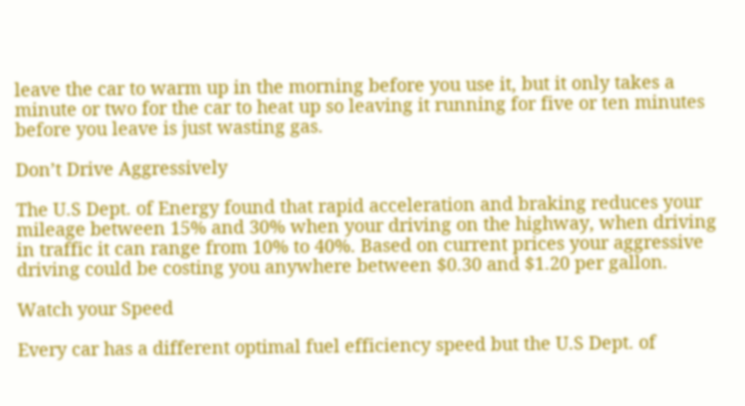leave the car to warm up in the morning before you use it, but it only takes a minute or two for the car to heat up so leaving it running for five or ten minutes before you leave is just wasting gas.

Don’t Drive Aggressively

The U.S Dept. of Energy found that rapid acceleration and braking reduces your mileage between 15% and 30% when your driving on the highway, when driving in traffic it can range from 10% to 40%. Based on current prices your aggressive driving could be costing you anywhere between $0.30 and $1.20 per gallon.

Watch your Speed

Every car has a different optimal fuel efficiency speed but the U.S Dept. of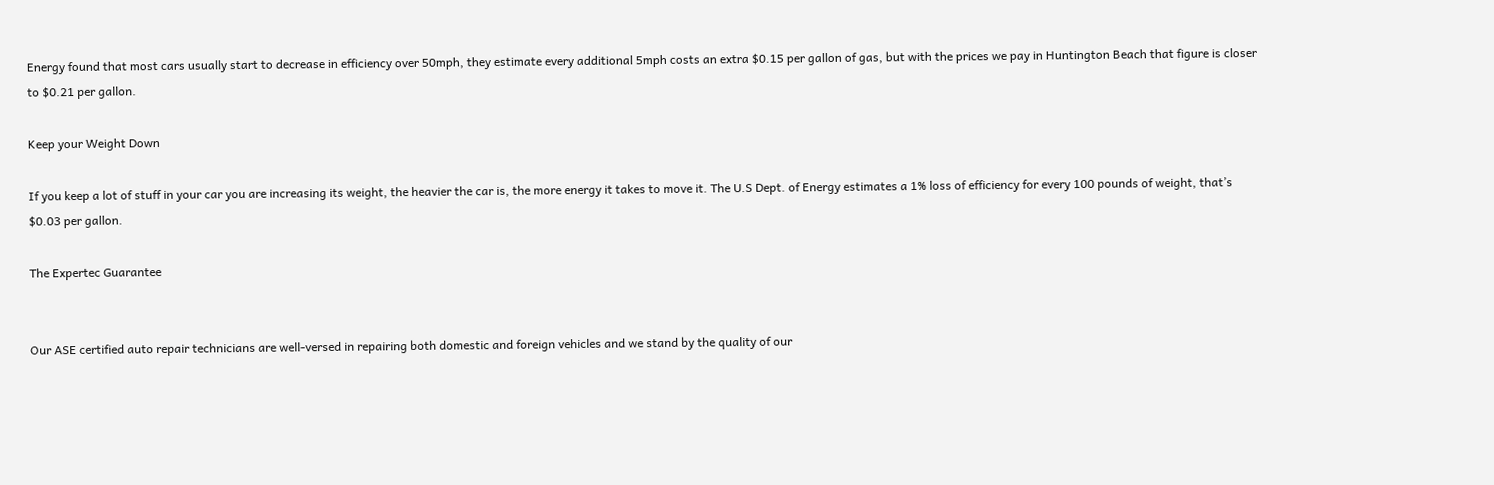Energy found that most cars usually start to decrease in efficiency over 50mph, they estimate every additional 5mph costs an extra $0.15 per gallon of gas, but with the prices we pay in Huntington Beach that figure is closer to $0.21 per gallon.

Keep your Weight Down

If you keep a lot of stuff in your car you are increasing its weight, the heavier the car is, the more energy it takes to move it. The U.S Dept. of Energy estimates a 1% loss of efficiency for every 100 pounds of weight, that’s $0.03 per gallon.

The Expertec Guarantee


Our ASE certified auto repair technicians are well-versed in repairing both domestic and foreign vehicles and we stand by the quality of our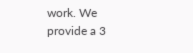work. We provide a 3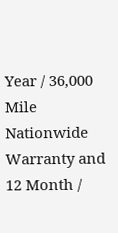Year / 36,000 Mile Nationwide Warranty and 12 Month /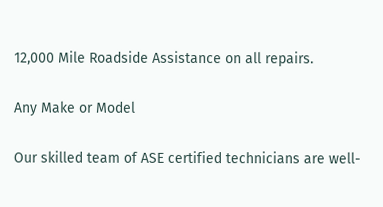12,000 Mile Roadside Assistance on all repairs.

Any Make or Model

Our skilled team of ASE certified technicians are well-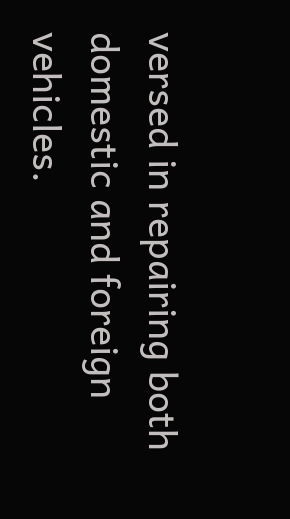versed in repairing both domestic and foreign vehicles.